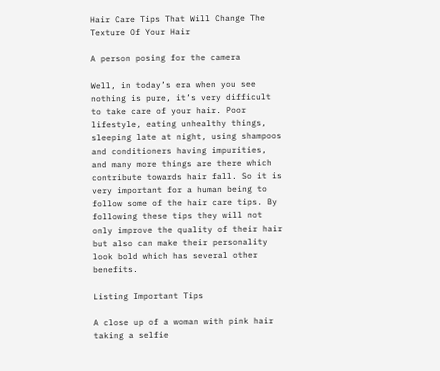Hair Care Tips That Will Change The Texture Of Your Hair

A person posing for the camera

Well, in today’s era when you see nothing is pure, it’s very difficult to take care of your hair. Poor lifestyle, eating unhealthy things, sleeping late at night, using shampoos and conditioners having impurities, and many more things are there which contribute towards hair fall. So it is very important for a human being to follow some of the hair care tips. By following these tips they will not only improve the quality of their hair but also can make their personality look bold which has several other benefits.

Listing Important Tips

A close up of a woman with pink hair taking a selfie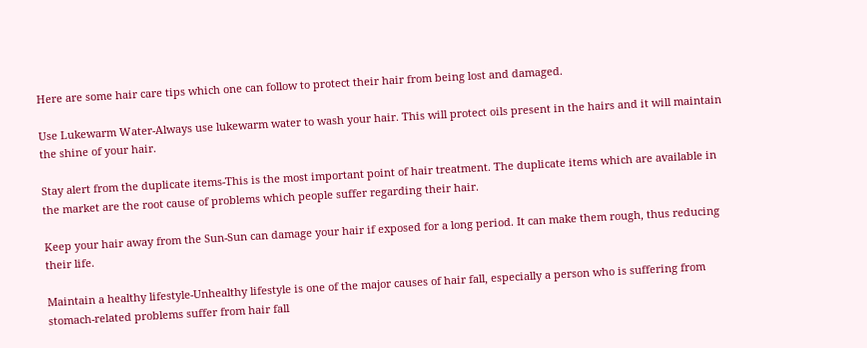Here are some hair care tips which one can follow to protect their hair from being lost and damaged.

Use Lukewarm Water-Always use lukewarm water to wash your hair. This will protect oils present in the hairs and it will maintain the shine of your hair.

Stay alert from the duplicate items-This is the most important point of hair treatment. The duplicate items which are available in the market are the root cause of problems which people suffer regarding their hair.

Keep your hair away from the Sun-Sun can damage your hair if exposed for a long period. It can make them rough, thus reducing their life.

Maintain a healthy lifestyle-Unhealthy lifestyle is one of the major causes of hair fall, especially a person who is suffering from stomach-related problems suffer from hair fall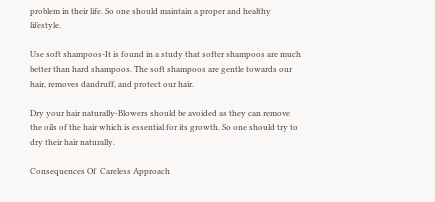problem in their life. So one should maintain a proper and healthy lifestyle.

Use soft shampoos-It is found in a study that softer shampoos are much better than hard shampoos. The soft shampoos are gentle towards our hair, removes dandruff, and protect our hair.

Dry your hair naturally-Blowers should be avoided as they can remove the oils of the hair which is essential for its growth. So one should try to dry their hair naturally.

Consequences Of  Careless Approach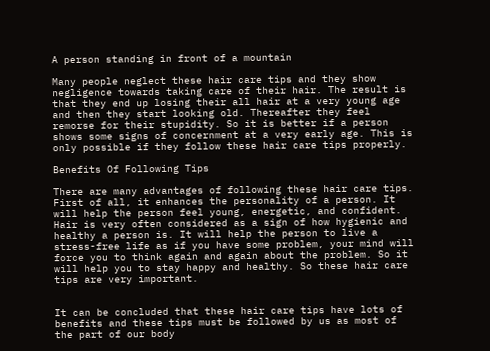A person standing in front of a mountain

Many people neglect these hair care tips and they show negligence towards taking care of their hair. The result is that they end up losing their all hair at a very young age and then they start looking old. Thereafter they feel remorse for their stupidity. So it is better if a person shows some signs of concernment at a very early age. This is only possible if they follow these hair care tips properly.

Benefits Of Following Tips

There are many advantages of following these hair care tips. First of all, it enhances the personality of a person. It will help the person feel young, energetic, and confident. Hair is very often considered as a sign of how hygienic and healthy a person is. It will help the person to live a stress-free life as if you have some problem, your mind will force you to think again and again about the problem. So it will help you to stay happy and healthy. So these hair care tips are very important.


It can be concluded that these hair care tips have lots of benefits and these tips must be followed by us as most of the part of our body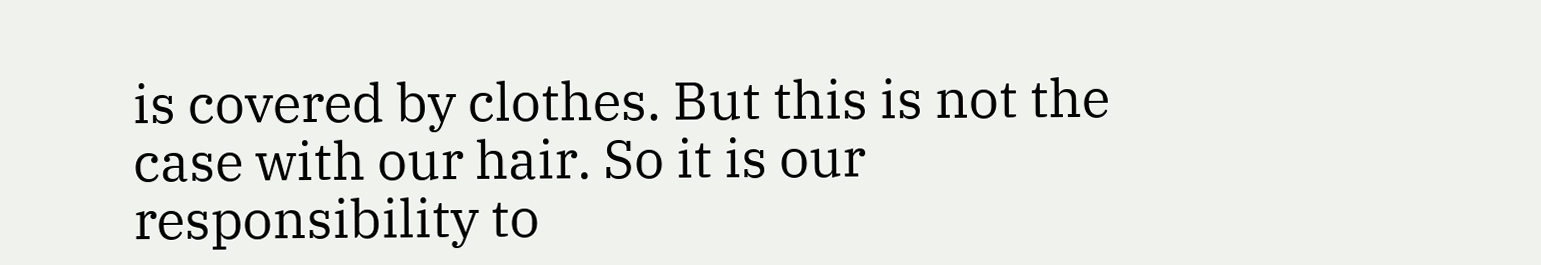is covered by clothes. But this is not the case with our hair. So it is our responsibility to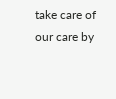take care of our care by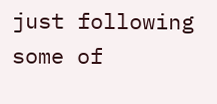just following some of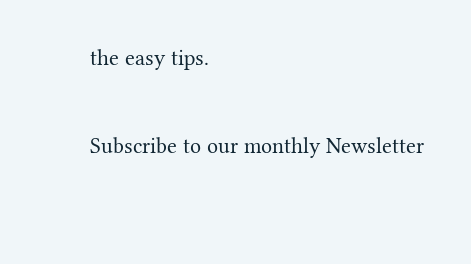the easy tips.

Subscribe to our monthly Newsletter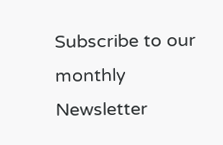Subscribe to our monthly Newsletter